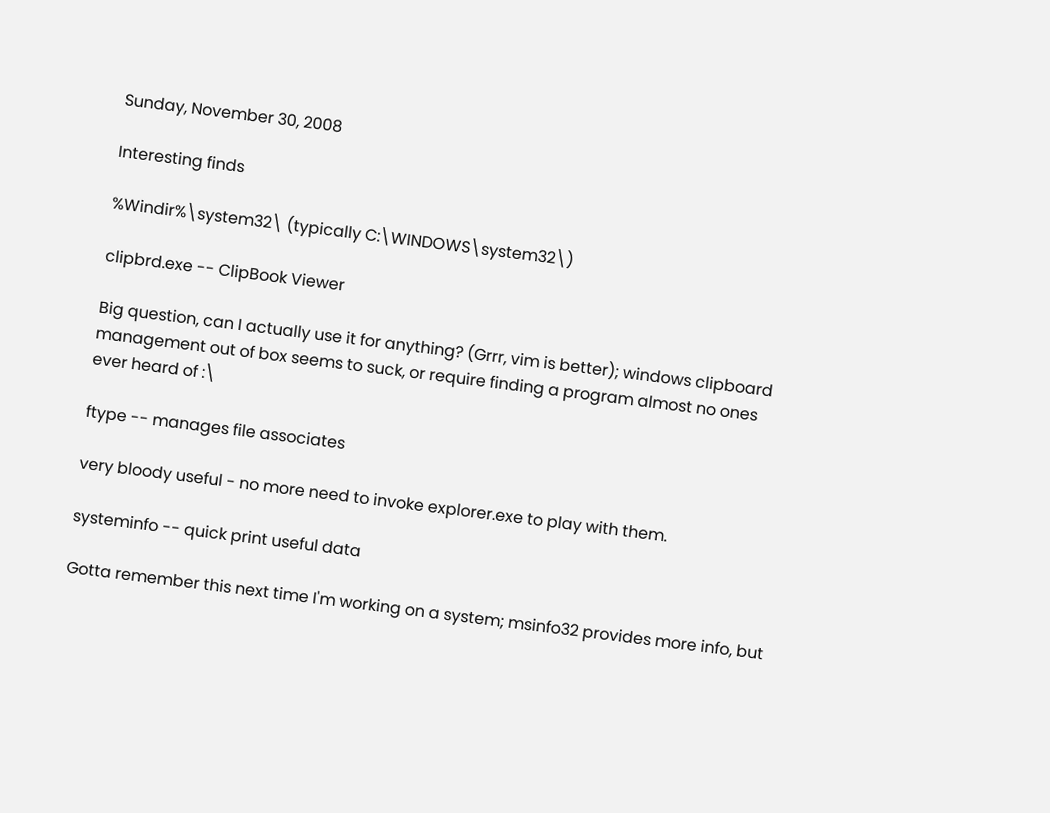Sunday, November 30, 2008

Interesting finds

%Windir%\system32\ (typically C:\WINDOWS\system32\)

clipbrd.exe -- ClipBook Viewer

Big question, can I actually use it for anything? (Grrr, vim is better); windows clipboard management out of box seems to suck, or require finding a program almost no ones ever heard of :\

ftype -- manages file associates

very bloody useful - no more need to invoke explorer.exe to play with them.

systeminfo -- quick print useful data

Gotta remember this next time I'm working on a system; msinfo32 provides more info, but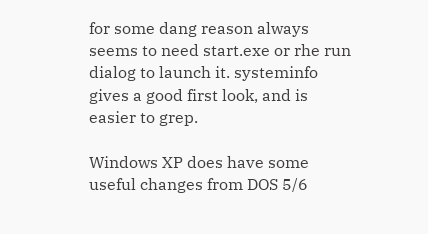for some dang reason always seems to need start.exe or rhe run dialog to launch it. systeminfo gives a good first look, and is easier to grep.

Windows XP does have some useful changes from DOS 5/6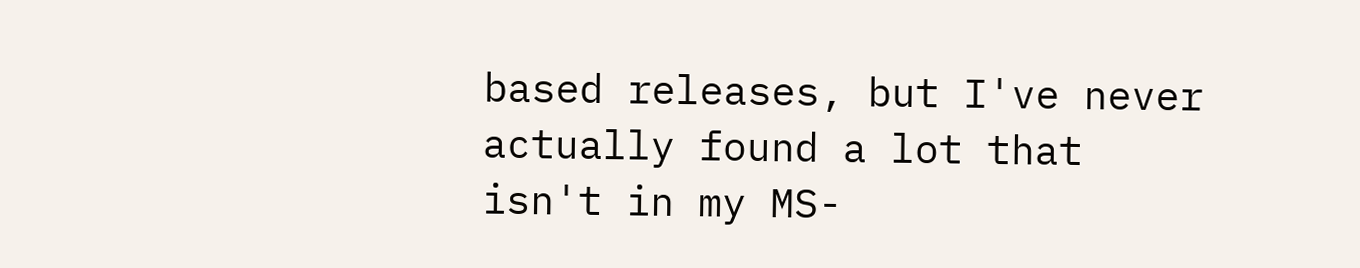based releases, but I've never actually found a lot that isn't in my MS-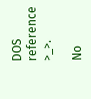DOS reference >_>.

No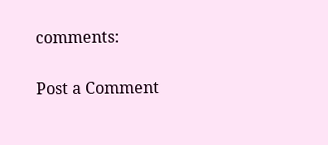comments:

Post a Comment